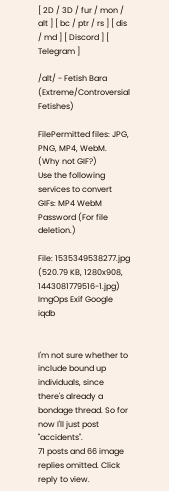[ 2D / 3D / fur / mon / alt ] [ bc / ptr / rs ] [ dis / md ] [ Discord ] [ Telegram ]

/alt/ - Fetish Bara (Extreme/Controversial Fetishes)

FilePermitted files: JPG, PNG, MP4, WebM. (Why not GIF?)
Use the following services to convert GIFs: MP4 WebM
Password (For file deletion.)

File: 1535349538277.jpg (520.79 KB, 1280x908, 1443081779516-1.jpg) ImgOps Exif Google iqdb


I'm not sure whether to include bound up individuals, since there's already a bondage thread. So for now I'll just post "accidents".
71 posts and 66 image replies omitted. Click reply to view.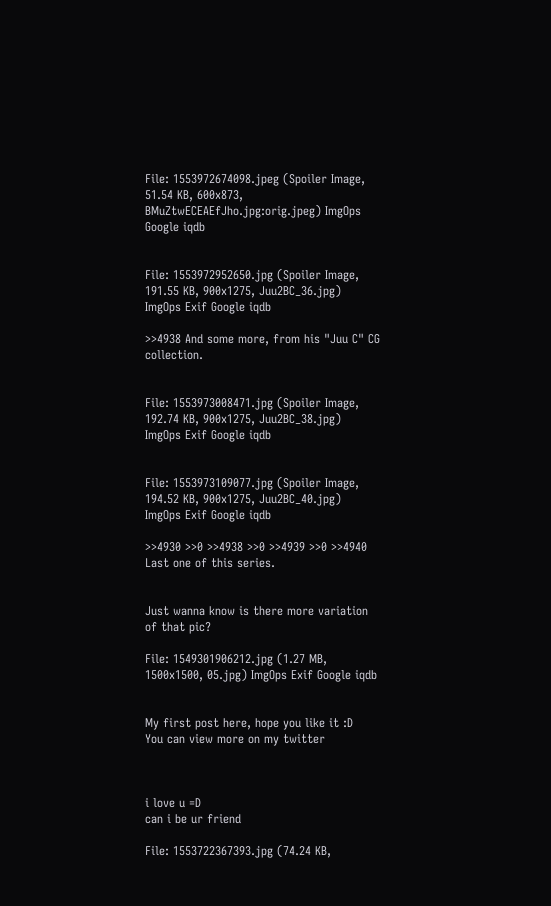File: 1553972674098.jpeg (Spoiler Image, 51.54 KB, 600x873, BMuZtwECEAEfJho.jpg:orig.jpeg) ImgOps Google iqdb


File: 1553972952650.jpg (Spoiler Image, 191.55 KB, 900x1275, Juu2BC_36.jpg) ImgOps Exif Google iqdb

>>4938 And some more, from his "Juu C" CG collection.


File: 1553973008471.jpg (Spoiler Image, 192.74 KB, 900x1275, Juu2BC_38.jpg) ImgOps Exif Google iqdb


File: 1553973109077.jpg (Spoiler Image, 194.52 KB, 900x1275, Juu2BC_40.jpg) ImgOps Exif Google iqdb

>>4930 >>0 >>4938 >>0 >>4939 >>0 >>4940 Last one of this series.


Just wanna know is there more variation of that pic?

File: 1549301906212.jpg (1.27 MB, 1500x1500, 05.jpg) ImgOps Exif Google iqdb


My first post here, hope you like it :D
You can view more on my twitter



i love u =D
can i be ur friend

File: 1553722367393.jpg (74.24 KB,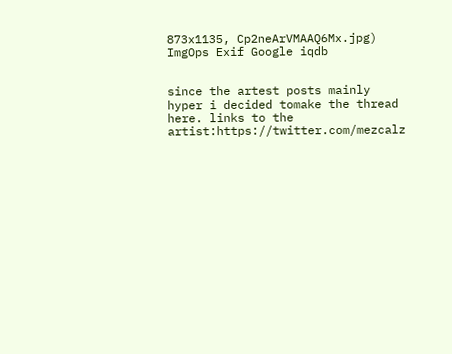873x1135, Cp2neArVMAAQ6Mx.jpg) ImgOps Exif Google iqdb


since the artest posts mainly hyper i decided tomake the thread here. links to the artist:https://twitter.com/mezcalz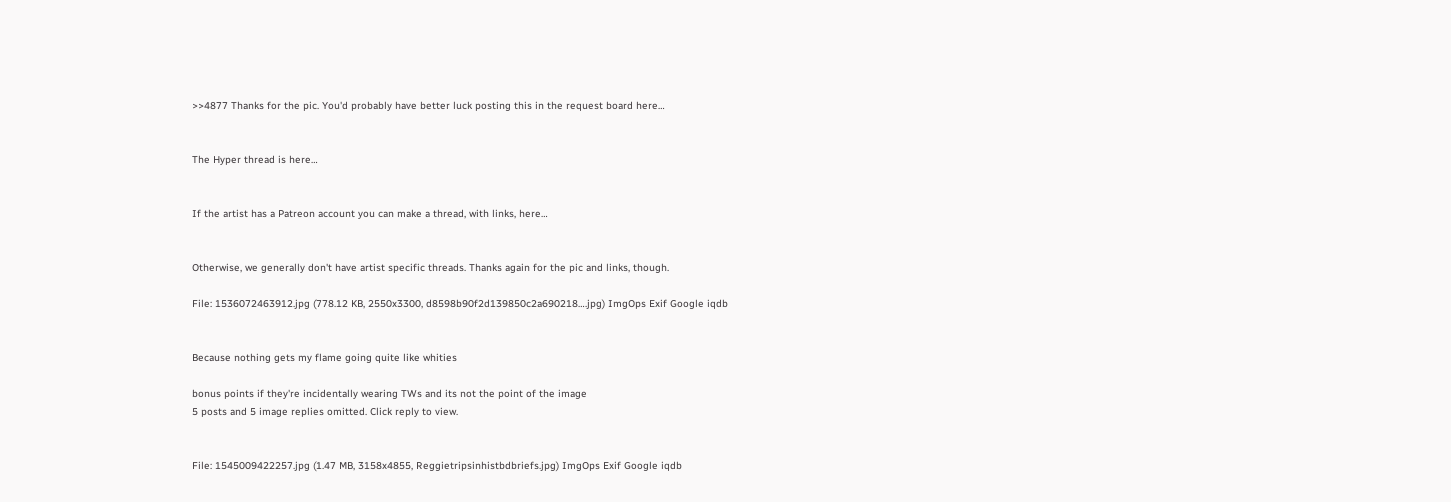>>4877 Thanks for the pic. You'd probably have better luck posting this in the request board here…


The Hyper thread is here…


If the artist has a Patreon account you can make a thread, with links, here…


Otherwise, we generally don't have artist specific threads. Thanks again for the pic and links, though.

File: 1536072463912.jpg (778.12 KB, 2550x3300, d8598b90f2d139850c2a690218….jpg) ImgOps Exif Google iqdb


Because nothing gets my flame going quite like whities

bonus points if they're incidentally wearing TWs and its not the point of the image
5 posts and 5 image replies omitted. Click reply to view.


File: 1545009422257.jpg (1.47 MB, 3158x4855, Reggietripsinhistbdbriefs.jpg) ImgOps Exif Google iqdb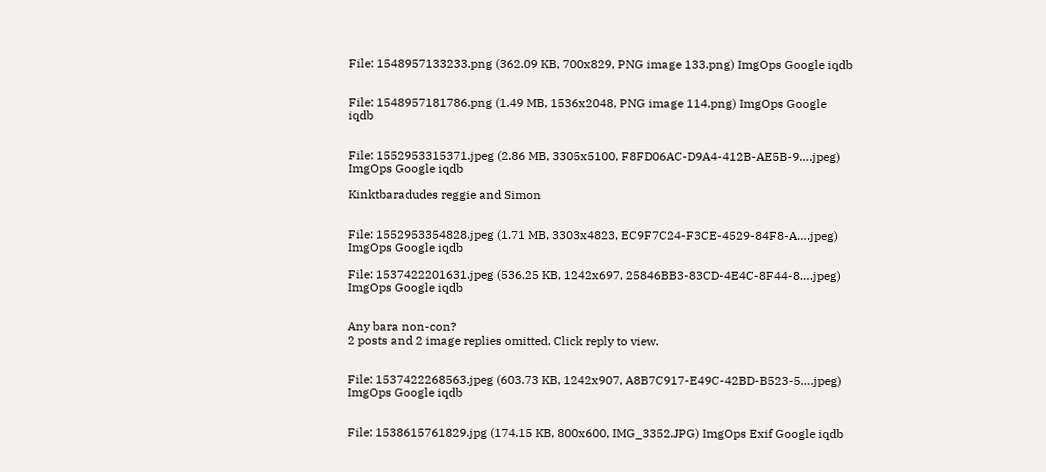File: 1548957133233.png (362.09 KB, 700x829, PNG image 133.png) ImgOps Google iqdb


File: 1548957181786.png (1.49 MB, 1536x2048, PNG image 114.png) ImgOps Google iqdb


File: 1552953315371.jpeg (2.86 MB, 3305x5100, F8FD06AC-D9A4-412B-AE5B-9….jpeg) ImgOps Google iqdb

Kinktbaradudes reggie and Simon


File: 1552953354828.jpeg (1.71 MB, 3303x4823, EC9F7C24-F3CE-4529-84F8-A….jpeg) ImgOps Google iqdb

File: 1537422201631.jpeg (536.25 KB, 1242x697, 25846BB3-83CD-4E4C-8F44-8….jpeg) ImgOps Google iqdb


Any bara non-con?
2 posts and 2 image replies omitted. Click reply to view.


File: 1537422268563.jpeg (603.73 KB, 1242x907, A8B7C917-E49C-42BD-B523-5….jpeg) ImgOps Google iqdb


File: 1538615761829.jpg (174.15 KB, 800x600, IMG_3352.JPG) ImgOps Exif Google iqdb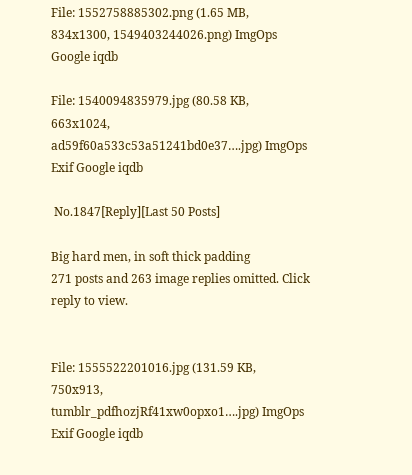File: 1552758885302.png (1.65 MB, 834x1300, 1549403244026.png) ImgOps Google iqdb

File: 1540094835979.jpg (80.58 KB, 663x1024, ad59f60a533c53a51241bd0e37….jpg) ImgOps Exif Google iqdb

 No.1847[Reply][Last 50 Posts]

Big hard men, in soft thick padding
271 posts and 263 image replies omitted. Click reply to view.


File: 1555522201016.jpg (131.59 KB, 750x913, tumblr_pdfhozjRf41xw0opxo1….jpg) ImgOps Exif Google iqdb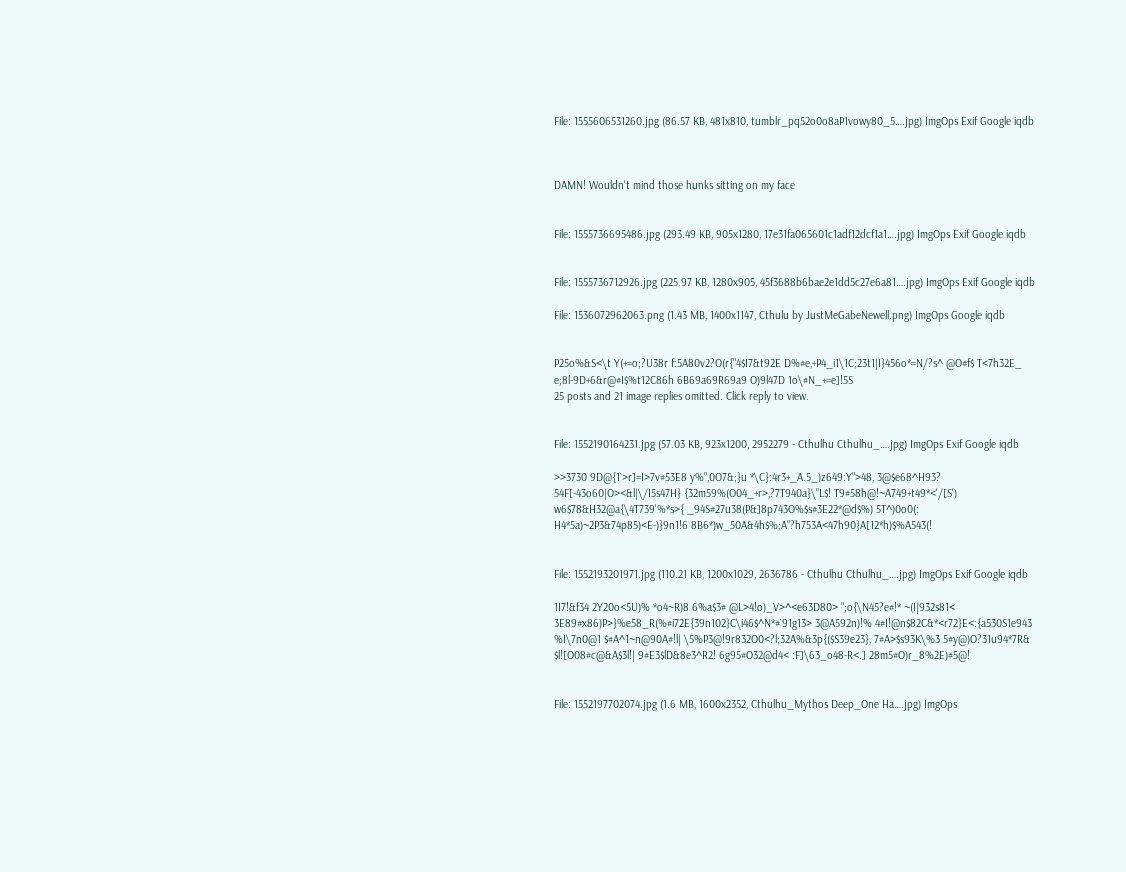File: 1555606531260.jpg (86.57 KB, 481x810, tumblr_pq52o0o8aP1vowy80_5….jpg) ImgOps Exif Google iqdb



DAMN! Wouldn't mind those hunks sitting on my face


File: 1555736695486.jpg (293.49 KB, 905x1280, 17e31fa065601c1adf12dcf1a1….jpg) ImgOps Exif Google iqdb


File: 1555736712926.jpg (225.97 KB, 1280x905, 45f3688b6bae2e1dd5c27e6a81….jpg) ImgOps Exif Google iqdb

File: 1536072962063.png (1.43 MB, 1400x1147, Cthulu by JustMeGabeNewell.png) ImgOps Google iqdb


P25o%&S<\t Y(+=o;?U38r f:5A80v2?O(r{"4$I7&t92E D%#e,+P4_i1\1C;23t1|I}456o*=N/?s^ @O#f$ T<7h32E_ e;8l-9D+6&r@#I$%t12C86h 6B69a69R69a9 O)9l47D 1o\#N_+=e]!5S
25 posts and 21 image replies omitted. Click reply to view.


File: 1552190164231.jpg (57.03 KB, 923x1200, 2952279 - Cthulhu Cthulhu_….jpg) ImgOps Exif Google iqdb

>>3730 9D@{1`>r]=I>7v#53E8 y%",0O7&;}u *\C}:4r3+_A.5_)z649:Y">48, 3@$e68^H93? 54F[-43o60|O><&l|\/I5s47H} {32m59%(O04_+r>,?7T940a}\"L$! T9#58h@!~A749+t49*<'/[S') w6$78&H32@a{\4T739'%*s>{ _94S#27u38(P&]8p743O%$s#3E22*@d$%) 5T^)0o0(: H4*5a)~2P3&74p85)<E-)}9n1!6 8B6*)w_50A&4h$%;A"?h753A<47h90}A[12*h)$%A543(!


File: 1552193201971.jpg (110.21 KB, 1200x1029, 2636786 - Cthulhu Cthulhu_….jpg) ImgOps Exif Google iqdb

1I7!&f34 2Y20o<5U)% *o4~R)8 6%a$3# @L>4!o)_V>^<e63D80> ";o{\N45?e#!* ~(I|932s81< 3E89#x86)P>}%e58_R(%#i72E{39n102}C\i46$^N*#`91g13> 3@A592n)!% 4#I!@n$82C&*<r72}E<:{a530S1e943 %I\7n0@1 $#A^1~n@90A#!l| \5%P3@!9r832O0<?l;32A%&3p{($S39e23}, 7#A>$s93K\%3 5#y@)O?31u94*7R& $l![O08#c@&A$3l!| 9#E3$lD&8e3^R2! 6g95#O32@d4< :F]\63_o48-R<.] 28m5#O)r_8%2E)#5@!


File: 1552197702074.jpg (1.6 MB, 1600x2352, Cthulhu_Mythos Deep_One Ha….jpg) ImgOps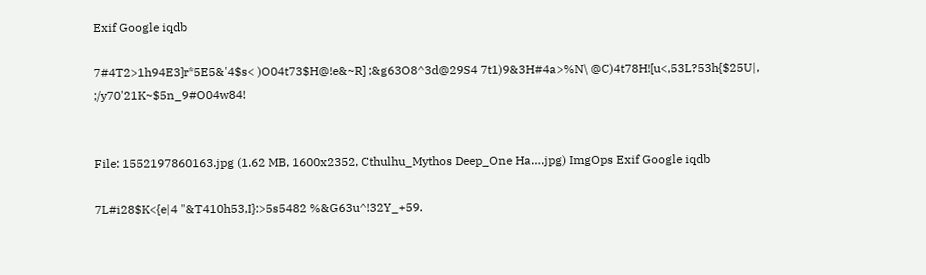Exif Google iqdb

7#4T2>1h94E3]r*5E5&'4$s< )O04t73$H@!e&~R] ;&g63O8^3d@29S4 7t1)9&3H#4a>%N\ @C)4t78H![u<,53L?53h{$25U|, ;/y70'21K~$5n_9#O04w84!


File: 1552197860163.jpg (1.62 MB, 1600x2352, Cthulhu_Mythos Deep_One Ha….jpg) ImgOps Exif Google iqdb

7L#i28$K<{e|4 "&T410h53,I}:>5s5482 %&G63u^!32Y_+59.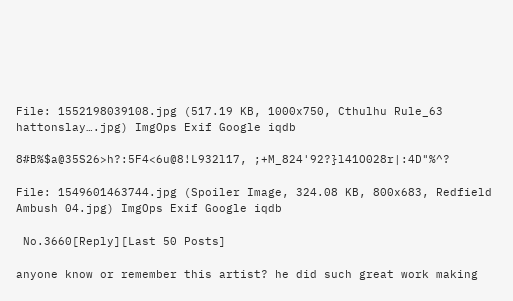File: 1552198039108.jpg (517.19 KB, 1000x750, Cthulhu Rule_63 hattonslay….jpg) ImgOps Exif Google iqdb

8#B%$a@35S26>h?:5F4<6u@8!L932l17, ;+M_824'92?}l41O028r|:4D"%^?

File: 1549601463744.jpg (Spoiler Image, 324.08 KB, 800x683, Redfield Ambush 04.jpg) ImgOps Exif Google iqdb

 No.3660[Reply][Last 50 Posts]

anyone know or remember this artist? he did such great work making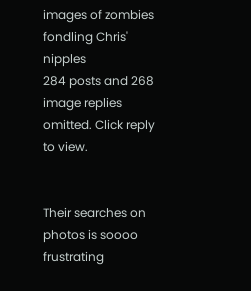images of zombies fondling Chris' nipples
284 posts and 268 image replies omitted. Click reply to view.


Their searches on photos is soooo frustrating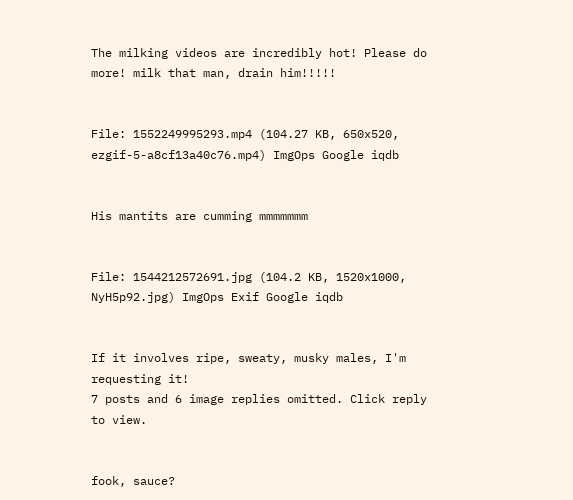The milking videos are incredibly hot! Please do more! milk that man, drain him!!!!!


File: 1552249995293.mp4 (104.27 KB, 650x520, ezgif-5-a8cf13a40c76.mp4) ImgOps Google iqdb


His mantits are cumming mmmmmmm


File: 1544212572691.jpg (104.2 KB, 1520x1000, NyH5p92.jpg) ImgOps Exif Google iqdb


If it involves ripe, sweaty, musky males, I'm requesting it!
7 posts and 6 image replies omitted. Click reply to view.


fook, sauce?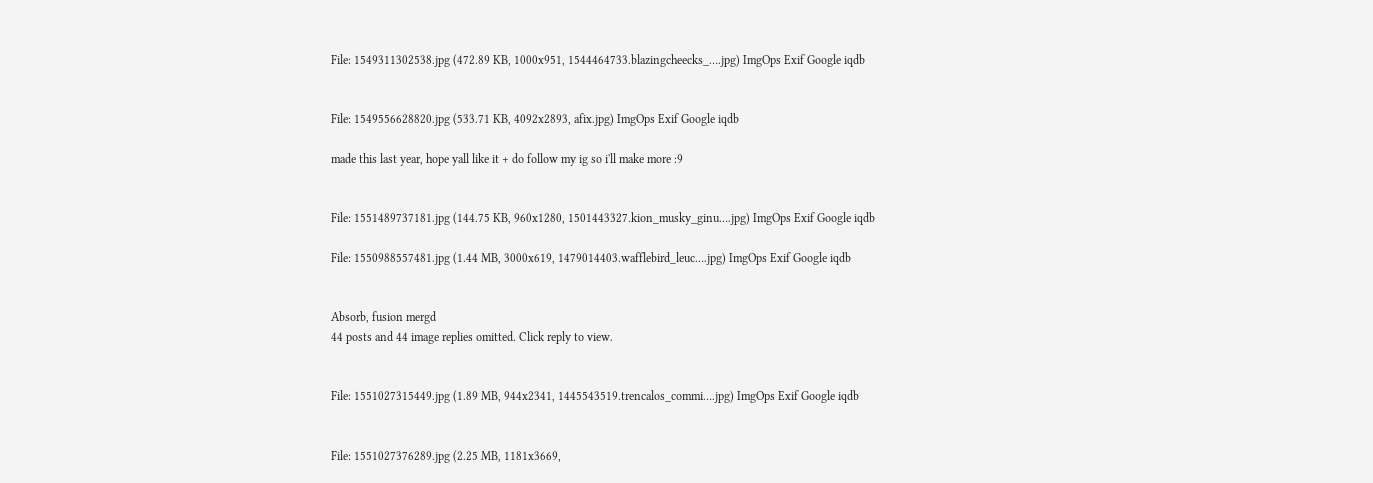File: 1549311302538.jpg (472.89 KB, 1000x951, 1544464733.blazingcheecks_….jpg) ImgOps Exif Google iqdb


File: 1549556628820.jpg (533.71 KB, 4092x2893, afix.jpg) ImgOps Exif Google iqdb

made this last year, hope yall like it + do follow my ig so i'll make more :9


File: 1551489737181.jpg (144.75 KB, 960x1280, 1501443327.kion_musky_ginu….jpg) ImgOps Exif Google iqdb

File: 1550988557481.jpg (1.44 MB, 3000x619, 1479014403.wafflebird_leuc….jpg) ImgOps Exif Google iqdb


Absorb, fusion mergd
44 posts and 44 image replies omitted. Click reply to view.


File: 1551027315449.jpg (1.89 MB, 944x2341, 1445543519.trencalos_commi….jpg) ImgOps Exif Google iqdb


File: 1551027376289.jpg (2.25 MB, 1181x3669,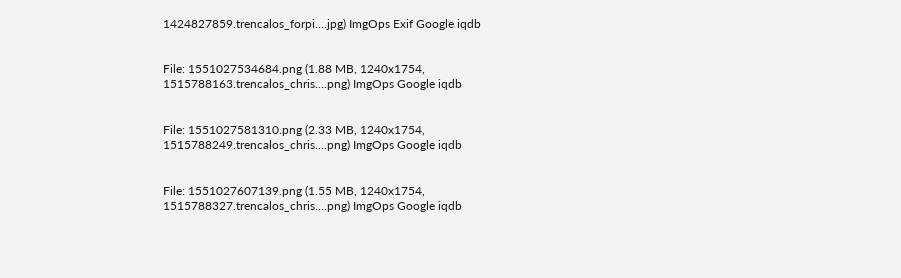1424827859.trencalos_forpi….jpg) ImgOps Exif Google iqdb


File: 1551027534684.png (1.88 MB, 1240x1754, 1515788163.trencalos_chris….png) ImgOps Google iqdb


File: 1551027581310.png (2.33 MB, 1240x1754, 1515788249.trencalos_chris….png) ImgOps Google iqdb


File: 1551027607139.png (1.55 MB, 1240x1754, 1515788327.trencalos_chris….png) ImgOps Google iqdb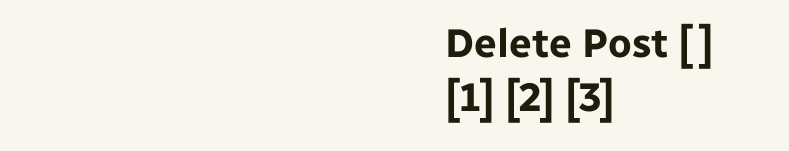Delete Post [ ]
[1] [2] [3]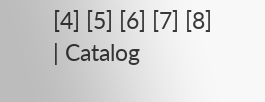[4] [5] [6] [7] [8]
| Catalog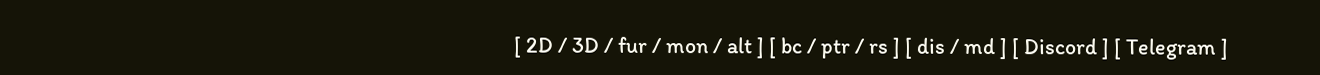[ 2D / 3D / fur / mon / alt ] [ bc / ptr / rs ] [ dis / md ] [ Discord ] [ Telegram ]